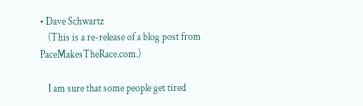• Dave Schwartz
    (This is a re-release of a blog post from PaceMakesTheRace.com.)

    I am sure that some people get tired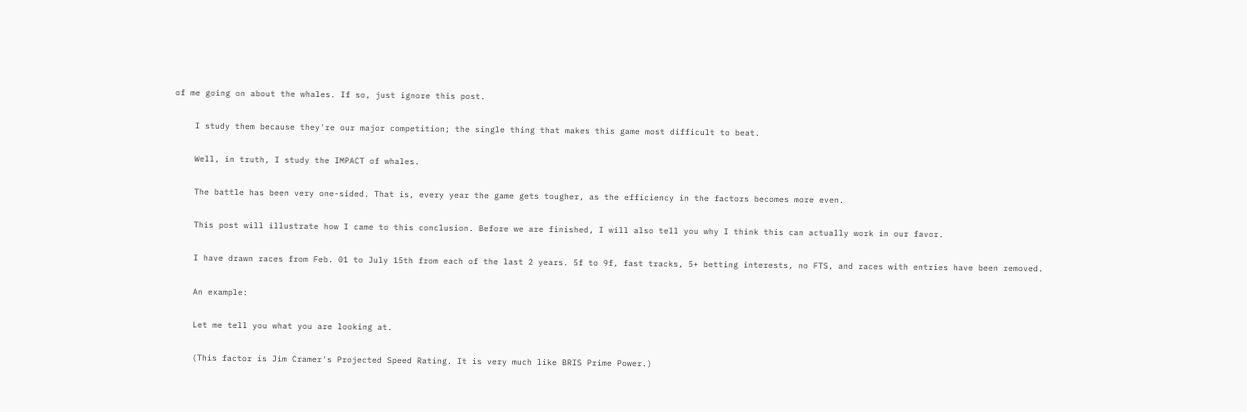of me going on about the whales. If so, just ignore this post.

    I study them because they're our major competition; the single thing that makes this game most difficult to beat.

    Well, in truth, I study the IMPACT of whales.

    The battle has been very one-sided. That is, every year the game gets tougher, as the efficiency in the factors becomes more even.

    This post will illustrate how I came to this conclusion. Before we are finished, I will also tell you why I think this can actually work in our favor.

    I have drawn races from Feb. 01 to July 15th from each of the last 2 years. 5f to 9f, fast tracks, 5+ betting interests, no FTS, and races with entries have been removed.

    An example:

    Let me tell you what you are looking at.

    (This factor is Jim Cramer's Projected Speed Rating. It is very much like BRIS Prime Power.)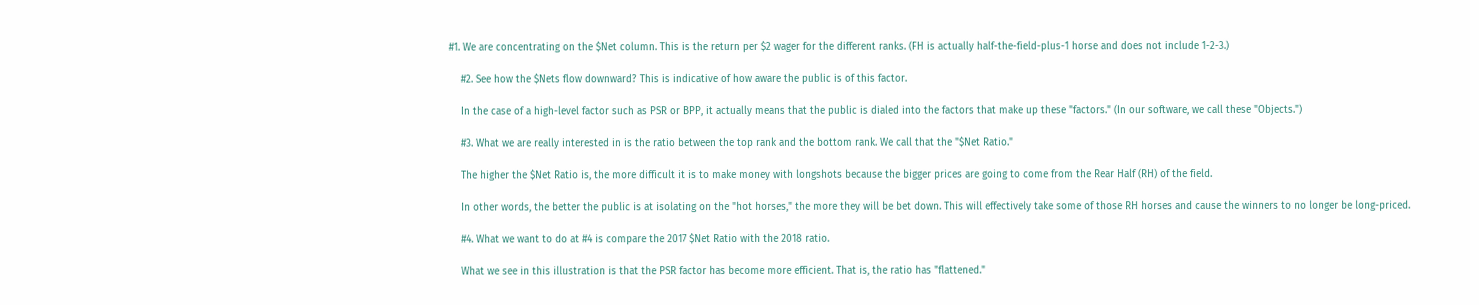#1. We are concentrating on the $Net column. This is the return per $2 wager for the different ranks. (FH is actually half-the-field-plus-1 horse and does not include 1-2-3.)

    #2. See how the $Nets flow downward? This is indicative of how aware the public is of this factor.

    In the case of a high-level factor such as PSR or BPP, it actually means that the public is dialed into the factors that make up these "factors." (In our software, we call these "Objects.")

    #3. What we are really interested in is the ratio between the top rank and the bottom rank. We call that the "$Net Ratio."

    The higher the $Net Ratio is, the more difficult it is to make money with longshots because the bigger prices are going to come from the Rear Half (RH) of the field.

    In other words, the better the public is at isolating on the "hot horses," the more they will be bet down. This will effectively take some of those RH horses and cause the winners to no longer be long-priced.

    #4. What we want to do at #4 is compare the 2017 $Net Ratio with the 2018 ratio.

    What we see in this illustration is that the PSR factor has become more efficient. That is, the ratio has "flattened."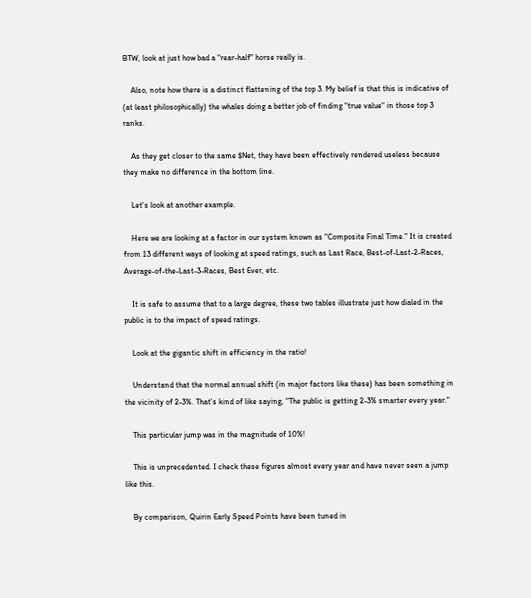BTW, look at just how bad a "rear-half" horse really is.

    Also, note how there is a distinct flattening of the top 3. My belief is that this is indicative of (at least philosophically) the whales doing a better job of finding "true value" in those top 3 ranks.

    As they get closer to the same $Net, they have been effectively rendered useless because they make no difference in the bottom line.

    Let's look at another example.

    Here we are looking at a factor in our system known as "Composite Final Time." It is created from 13 different ways of looking at speed ratings, such as Last Race, Best-of-Last-2-Races, Average-of-the-Last-3-Races, Best Ever, etc.

    It is safe to assume that to a large degree, these two tables illustrate just how dialed in the public is to the impact of speed ratings.

    Look at the gigantic shift in efficiency in the ratio!

    Understand that the normal annual shift (in major factors like these) has been something in the vicinity of 2-3%. That's kind of like saying, "The public is getting 2-3% smarter every year."

    This particular jump was in the magnitude of 10%!

    This is unprecedented. I check these figures almost every year and have never seen a jump like this.

    By comparison, Quirin Early Speed Points have been tuned in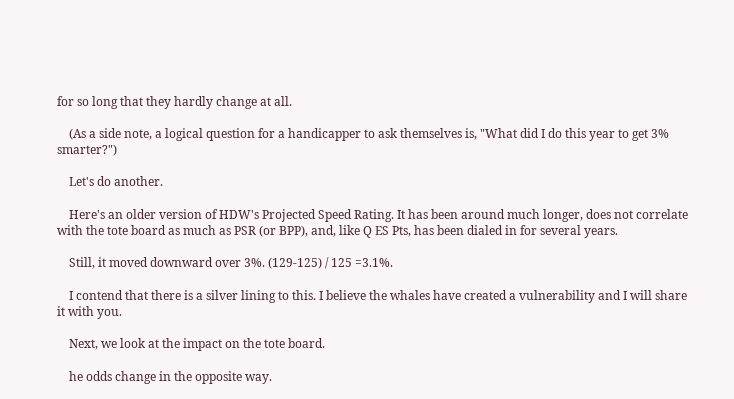for so long that they hardly change at all.

    (As a side note, a logical question for a handicapper to ask themselves is, "What did I do this year to get 3% smarter?")

    Let's do another.

    Here's an older version of HDW's Projected Speed Rating. It has been around much longer, does not correlate with the tote board as much as PSR (or BPP), and, like Q ES Pts, has been dialed in for several years.

    Still, it moved downward over 3%. (129-125) / 125 =3.1%.

    I contend that there is a silver lining to this. I believe the whales have created a vulnerability and I will share it with you.

    Next, we look at the impact on the tote board.

    he odds change in the opposite way.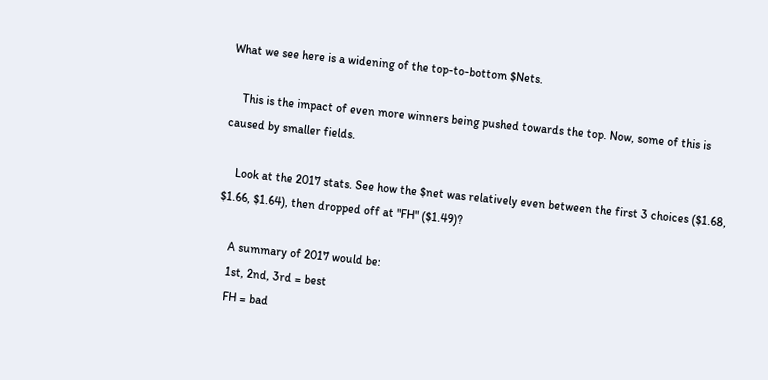What we see here is a widening of the top-to-bottom $Nets.

    This is the impact of even more winners being pushed towards the top. Now, some of this is caused by smaller fields.

    Look at the 2017 stats. See how the $net was relatively even between the first 3 choices ($1.68, $1.66, $1.64), then dropped off at "FH" ($1.49)?

    A summary of 2017 would be:
    1st, 2nd, 3rd = best
    FH = bad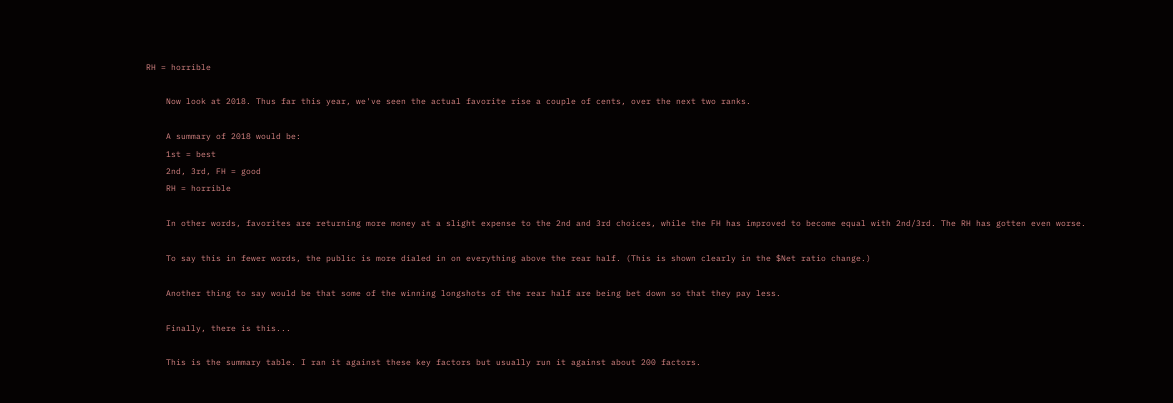RH = horrible

    Now look at 2018. Thus far this year, we've seen the actual favorite rise a couple of cents, over the next two ranks.

    A summary of 2018 would be:
    1st = best
    2nd, 3rd, FH = good
    RH = horrible

    In other words, favorites are returning more money at a slight expense to the 2nd and 3rd choices, while the FH has improved to become equal with 2nd/3rd. The RH has gotten even worse.

    To say this in fewer words, the public is more dialed in on everything above the rear half. (This is shown clearly in the $Net ratio change.)

    Another thing to say would be that some of the winning longshots of the rear half are being bet down so that they pay less.

    Finally, there is this...

    This is the summary table. I ran it against these key factors but usually run it against about 200 factors.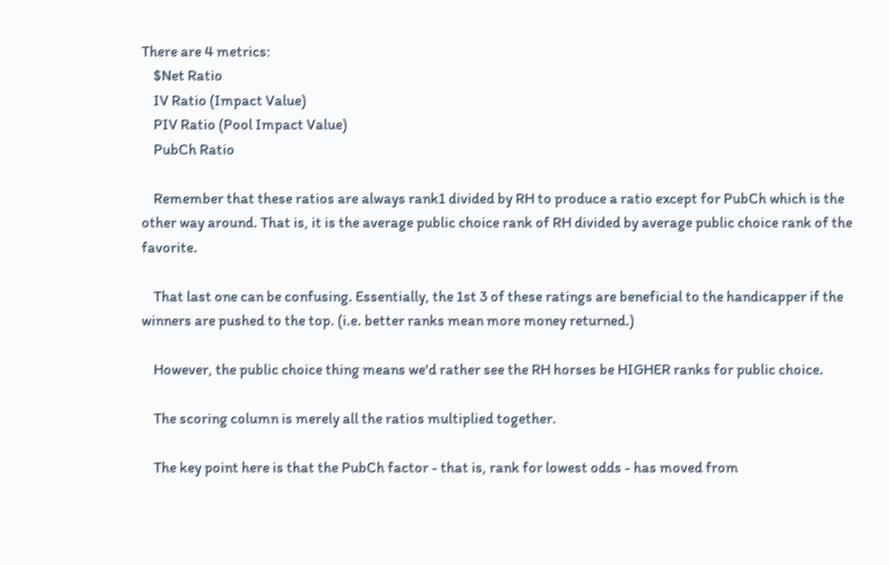There are 4 metrics:
    $Net Ratio
    IV Ratio (Impact Value)
    PIV Ratio (Pool Impact Value)
    PubCh Ratio

    Remember that these ratios are always rank1 divided by RH to produce a ratio except for PubCh which is the other way around. That is, it is the average public choice rank of RH divided by average public choice rank of the favorite.

    That last one can be confusing. Essentially, the 1st 3 of these ratings are beneficial to the handicapper if the winners are pushed to the top. (i.e. better ranks mean more money returned.)

    However, the public choice thing means we'd rather see the RH horses be HIGHER ranks for public choice.

    The scoring column is merely all the ratios multiplied together.

    The key point here is that the PubCh factor - that is, rank for lowest odds - has moved from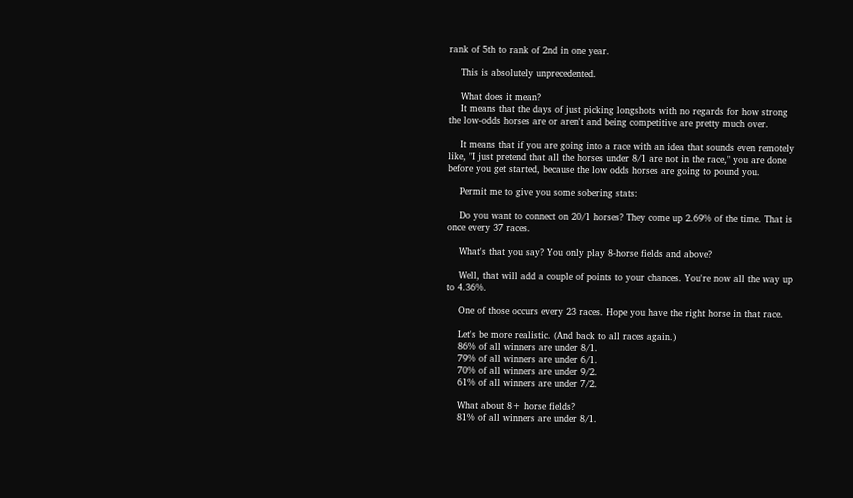rank of 5th to rank of 2nd in one year.

    This is absolutely unprecedented.

    What does it mean?
    It means that the days of just picking longshots with no regards for how strong the low-odds horses are or aren't and being competitive are pretty much over.

    It means that if you are going into a race with an idea that sounds even remotely like, "I just pretend that all the horses under 8/1 are not in the race," you are done before you get started, because the low odds horses are going to pound you.

    Permit me to give you some sobering stats:

    Do you want to connect on 20/1 horses? They come up 2.69% of the time. That is once every 37 races.

    What's that you say? You only play 8-horse fields and above?

    Well, that will add a couple of points to your chances. You're now all the way up to 4.36%.

    One of those occurs every 23 races. Hope you have the right horse in that race.

    Let's be more realistic. (And back to all races again.)
    86% of all winners are under 8/1.
    79% of all winners are under 6/1.
    70% of all winners are under 9/2.
    61% of all winners are under 7/2.

    What about 8+ horse fields?
    81% of all winners are under 8/1.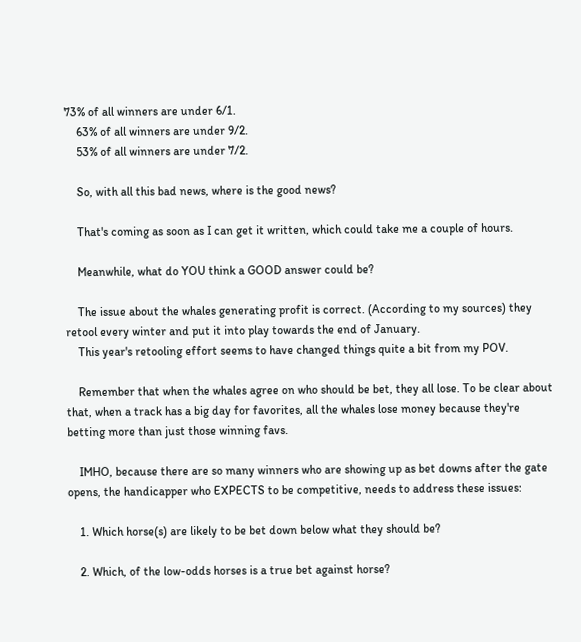73% of all winners are under 6/1.
    63% of all winners are under 9/2.
    53% of all winners are under 7/2.

    So, with all this bad news, where is the good news?

    That's coming as soon as I can get it written, which could take me a couple of hours.

    Meanwhile, what do YOU think a GOOD answer could be?

    The issue about the whales generating profit is correct. (According to my sources) they retool every winter and put it into play towards the end of January.
    This year's retooling effort seems to have changed things quite a bit from my POV.

    Remember that when the whales agree on who should be bet, they all lose. To be clear about that, when a track has a big day for favorites, all the whales lose money because they're betting more than just those winning favs.

    IMHO, because there are so many winners who are showing up as bet downs after the gate opens, the handicapper who EXPECTS to be competitive, needs to address these issues:

    1. Which horse(s) are likely to be bet down below what they should be?

    2. Which, of the low-odds horses is a true bet against horse?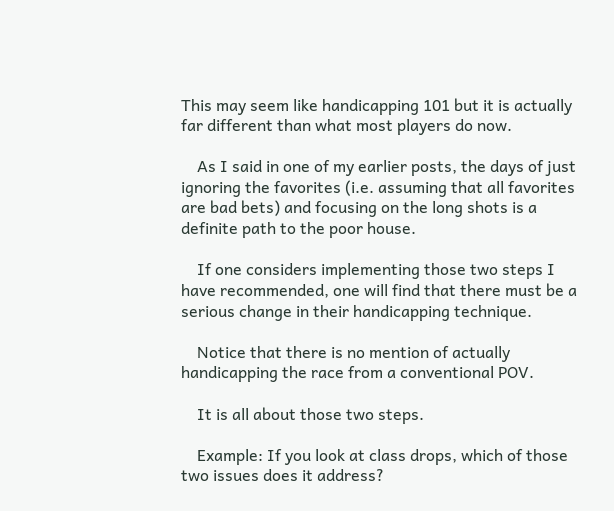This may seem like handicapping 101 but it is actually far different than what most players do now.

    As I said in one of my earlier posts, the days of just ignoring the favorites (i.e. assuming that all favorites are bad bets) and focusing on the long shots is a definite path to the poor house.

    If one considers implementing those two steps I have recommended, one will find that there must be a serious change in their handicapping technique.

    Notice that there is no mention of actually handicapping the race from a conventional POV.

    It is all about those two steps.

    Example: If you look at class drops, which of those two issues does it address?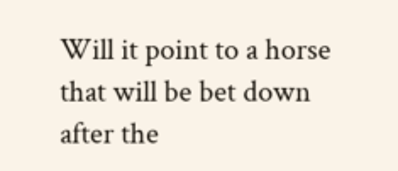Will it point to a horse that will be bet down after the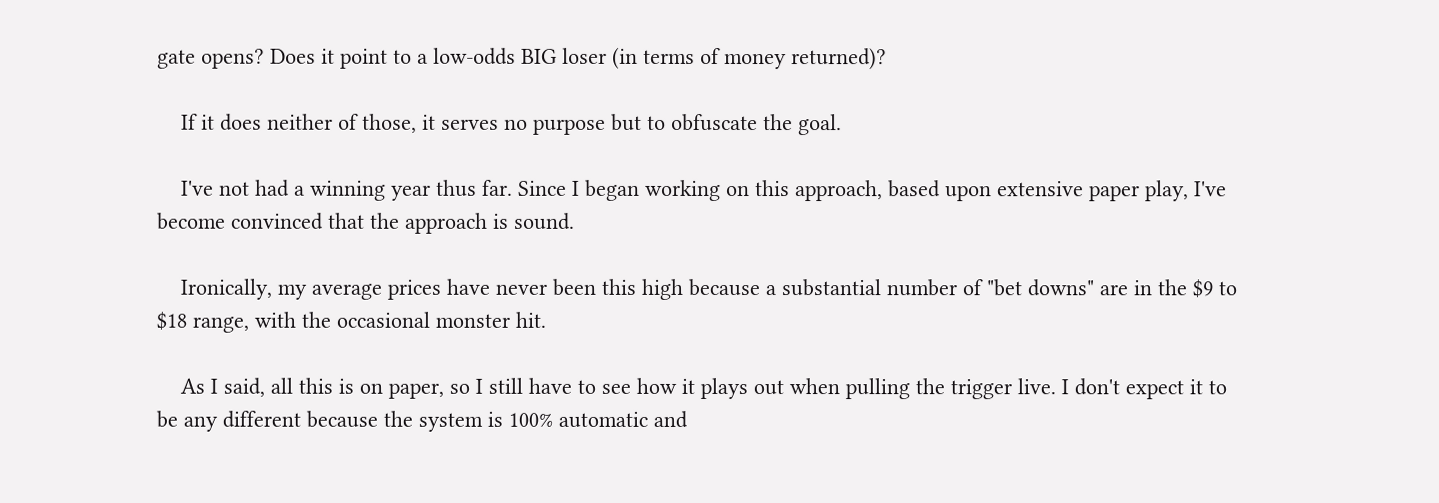gate opens? Does it point to a low-odds BIG loser (in terms of money returned)?

    If it does neither of those, it serves no purpose but to obfuscate the goal.

    I've not had a winning year thus far. Since I began working on this approach, based upon extensive paper play, I've become convinced that the approach is sound.

    Ironically, my average prices have never been this high because a substantial number of "bet downs" are in the $9 to $18 range, with the occasional monster hit.

    As I said, all this is on paper, so I still have to see how it plays out when pulling the trigger live. I don't expect it to be any different because the system is 100% automatic and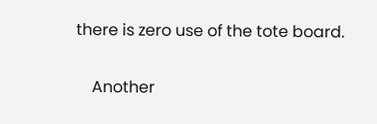there is zero use of the tote board.

    Another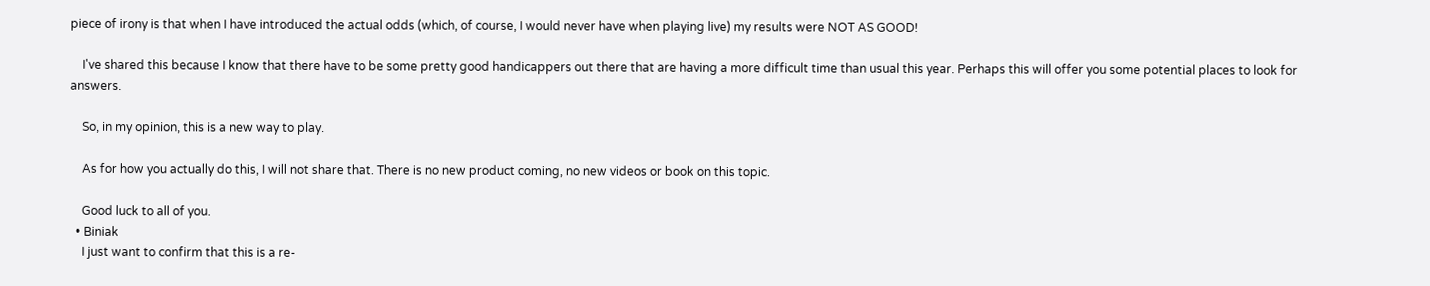piece of irony is that when I have introduced the actual odds (which, of course, I would never have when playing live) my results were NOT AS GOOD!

    I've shared this because I know that there have to be some pretty good handicappers out there that are having a more difficult time than usual this year. Perhaps this will offer you some potential places to look for answers.

    So, in my opinion, this is a new way to play.

    As for how you actually do this, I will not share that. There is no new product coming, no new videos or book on this topic.

    Good luck to all of you.
  • Biniak
    I just want to confirm that this is a re-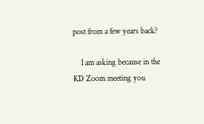post from a few years back?

    I am asking because in the KD Zoom meeting you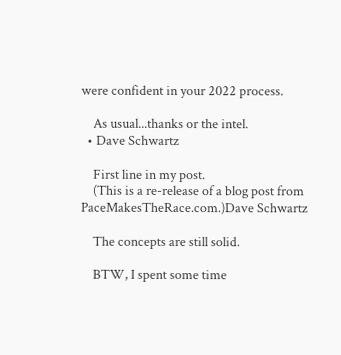were confident in your 2022 process.

    As usual...thanks or the intel.
  • Dave Schwartz

    First line in my post.
    (This is a re-release of a blog post from PaceMakesTheRace.com.)Dave Schwartz

    The concepts are still solid.

    BTW, I spent some time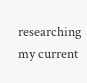researching my current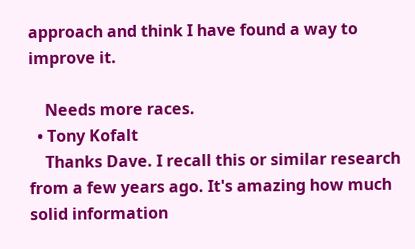approach and think I have found a way to improve it.

    Needs more races.
  • Tony Kofalt
    Thanks Dave. I recall this or similar research from a few years ago. It's amazing how much solid information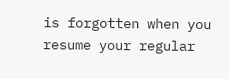is forgotten when you resume your regular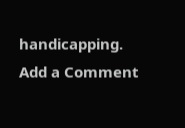handicapping.
Add a Comment